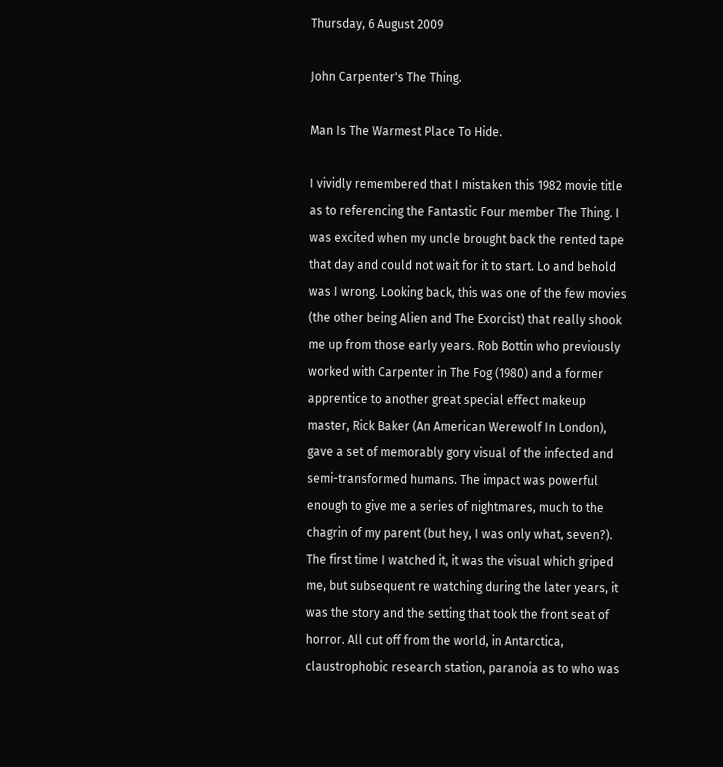Thursday, 6 August 2009

John Carpenter's The Thing.

Man Is The Warmest Place To Hide.

I vividly remembered that I mistaken this 1982 movie title as to referencing the Fantastic Four member The Thing. I was excited when my uncle brought back the rented tape that day and could not wait for it to start. Lo and behold was I wrong. Looking back, this was one of the few movies (the other being Alien and The Exorcist) that really shook me up from those early years. Rob Bottin who previously worked with Carpenter in The Fog (1980) and a former apprentice to another great special effect makeup master, Rick Baker (An American Werewolf In London), gave a set of memorably gory visual of the infected and semi-transformed humans. The impact was powerful enough to give me a series of nightmares, much to the chagrin of my parent (but hey, I was only what, seven?). The first time I watched it, it was the visual which griped me, but subsequent re watching during the later years, it was the story and the setting that took the front seat of horror. All cut off from the world, in Antarctica, claustrophobic research station, paranoia as to who was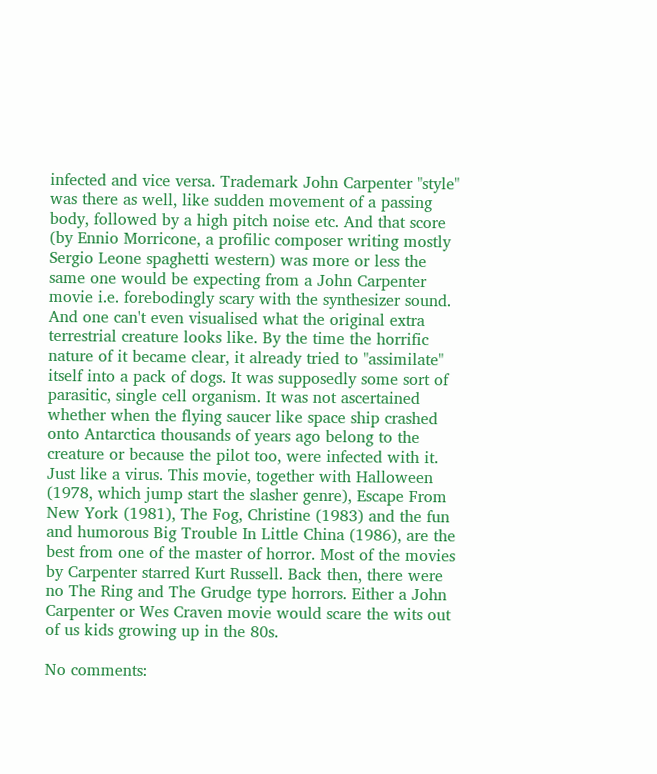infected and vice versa. Trademark John Carpenter "style" was there as well, like sudden movement of a passing body, followed by a high pitch noise etc. And that score (by Ennio Morricone, a profilic composer writing mostly Sergio Leone spaghetti western) was more or less the same one would be expecting from a John Carpenter movie i.e. forebodingly scary with the synthesizer sound. And one can't even visualised what the original extra terrestrial creature looks like. By the time the horrific nature of it became clear, it already tried to "assimilate" itself into a pack of dogs. It was supposedly some sort of parasitic, single cell organism. It was not ascertained whether when the flying saucer like space ship crashed onto Antarctica thousands of years ago belong to the creature or because the pilot too, were infected with it. Just like a virus. This movie, together with Halloween (1978, which jump start the slasher genre), Escape From New York (1981), The Fog, Christine (1983) and the fun and humorous Big Trouble In Little China (1986), are the best from one of the master of horror. Most of the movies by Carpenter starred Kurt Russell. Back then, there were no The Ring and The Grudge type horrors. Either a John Carpenter or Wes Craven movie would scare the wits out of us kids growing up in the 80s.

No comments: